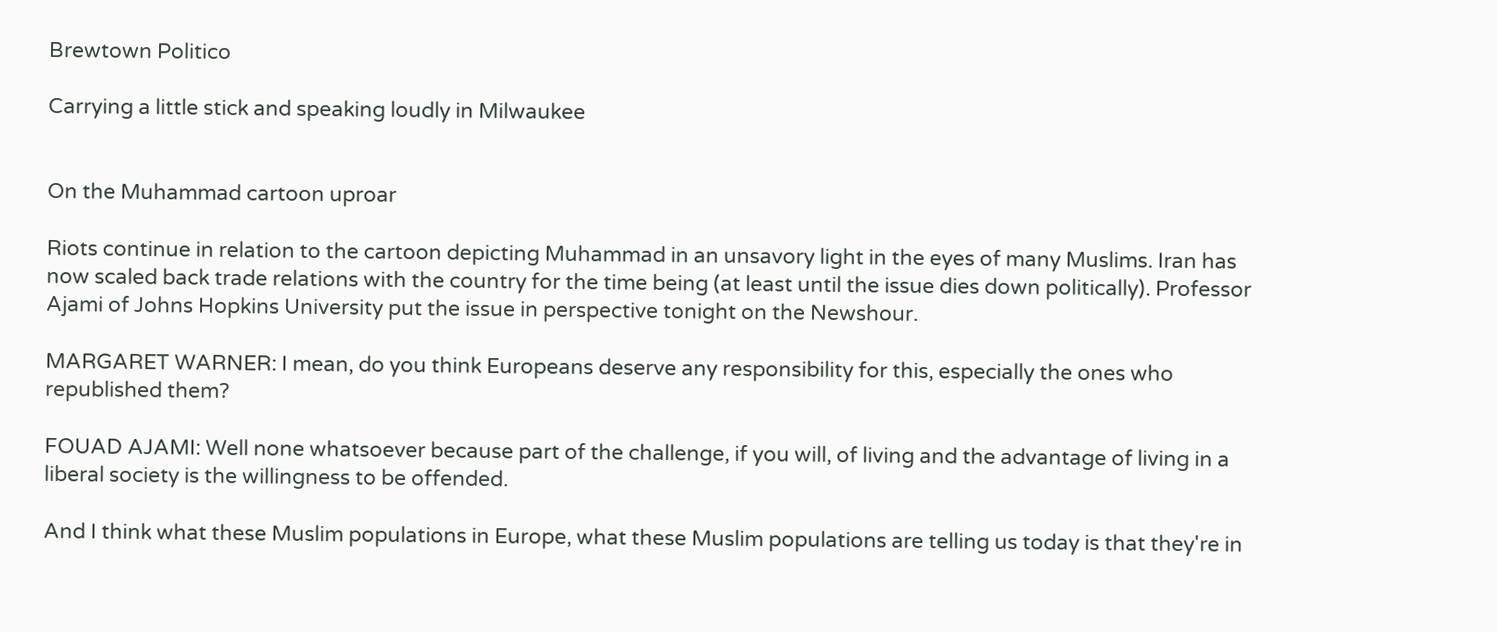Brewtown Politico

Carrying a little stick and speaking loudly in Milwaukee


On the Muhammad cartoon uproar

Riots continue in relation to the cartoon depicting Muhammad in an unsavory light in the eyes of many Muslims. Iran has now scaled back trade relations with the country for the time being (at least until the issue dies down politically). Professor Ajami of Johns Hopkins University put the issue in perspective tonight on the Newshour.

MARGARET WARNER: I mean, do you think Europeans deserve any responsibility for this, especially the ones who republished them?

FOUAD AJAMI: Well none whatsoever because part of the challenge, if you will, of living and the advantage of living in a liberal society is the willingness to be offended.

And I think what these Muslim populations in Europe, what these Muslim populations are telling us today is that they're in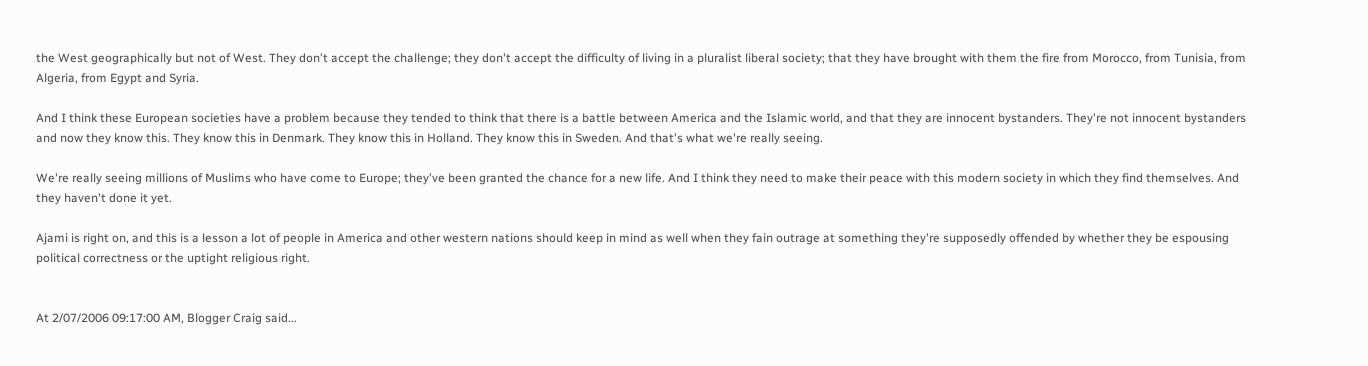the West geographically but not of West. They don't accept the challenge; they don't accept the difficulty of living in a pluralist liberal society; that they have brought with them the fire from Morocco, from Tunisia, from Algeria, from Egypt and Syria.

And I think these European societies have a problem because they tended to think that there is a battle between America and the Islamic world, and that they are innocent bystanders. They're not innocent bystanders and now they know this. They know this in Denmark. They know this in Holland. They know this in Sweden. And that's what we're really seeing.

We're really seeing millions of Muslims who have come to Europe; they've been granted the chance for a new life. And I think they need to make their peace with this modern society in which they find themselves. And they haven't done it yet.

Ajami is right on, and this is a lesson a lot of people in America and other western nations should keep in mind as well when they fain outrage at something they're supposedly offended by whether they be espousing political correctness or the uptight religious right.


At 2/07/2006 09:17:00 AM, Blogger Craig said...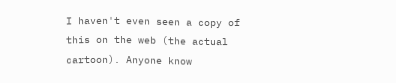I haven't even seen a copy of this on the web (the actual cartoon). Anyone know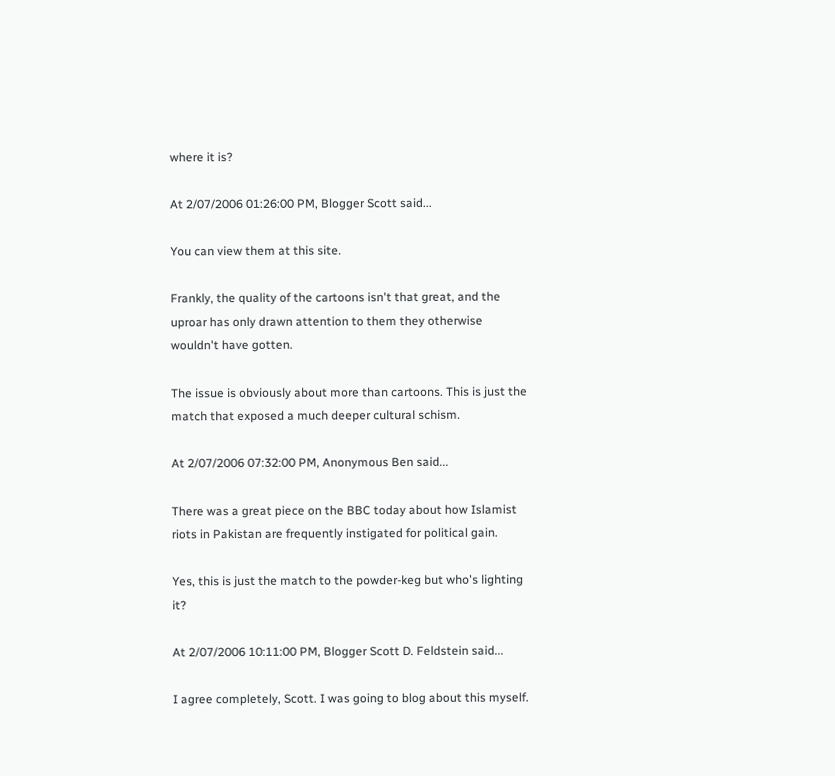where it is?

At 2/07/2006 01:26:00 PM, Blogger Scott said...

You can view them at this site.

Frankly, the quality of the cartoons isn't that great, and the uproar has only drawn attention to them they otherwise wouldn't have gotten.

The issue is obviously about more than cartoons. This is just the match that exposed a much deeper cultural schism.

At 2/07/2006 07:32:00 PM, Anonymous Ben said...

There was a great piece on the BBC today about how Islamist riots in Pakistan are frequently instigated for political gain.

Yes, this is just the match to the powder-keg but who's lighting it?

At 2/07/2006 10:11:00 PM, Blogger Scott D. Feldstein said...

I agree completely, Scott. I was going to blog about this myself.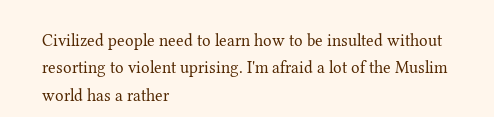Civilized people need to learn how to be insulted without resorting to violent uprising. I'm afraid a lot of the Muslim world has a rather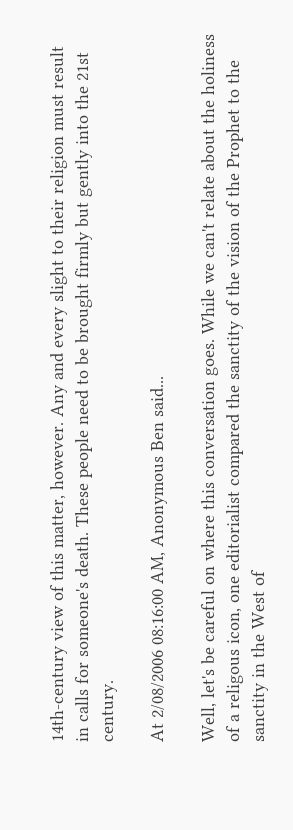14th-century view of this matter, however. Any and every slight to their religion must result in calls for someone's death. These people need to be brought firmly but gently into the 21st century.

At 2/08/2006 08:16:00 AM, Anonymous Ben said...

Well, let's be careful on where this conversation goes. While we can't relate about the holiness of a religous icon, one editorialist compared the sanctity of the vision of the Prophet to the sanctity in the West of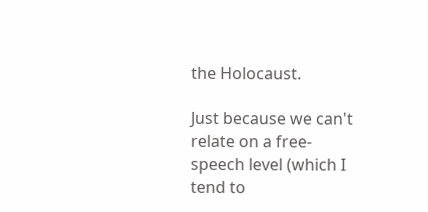the Holocaust.

Just because we can't relate on a free-speech level (which I tend to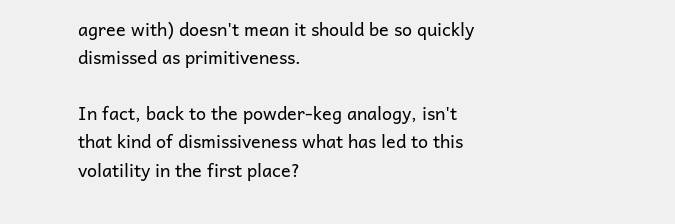agree with) doesn't mean it should be so quickly dismissed as primitiveness.

In fact, back to the powder-keg analogy, isn't that kind of dismissiveness what has led to this volatility in the first place?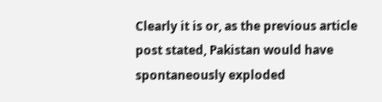Clearly it is or, as the previous article post stated, Pakistan would have spontaneously exploded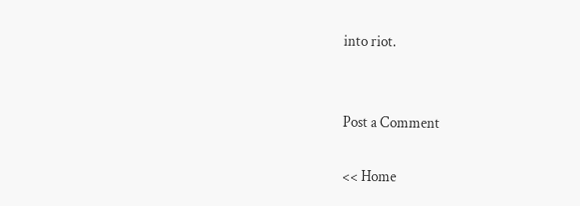into riot.


Post a Comment

<< Home